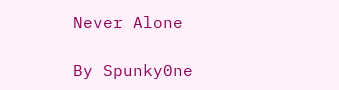Never Alone

By Spunky0ne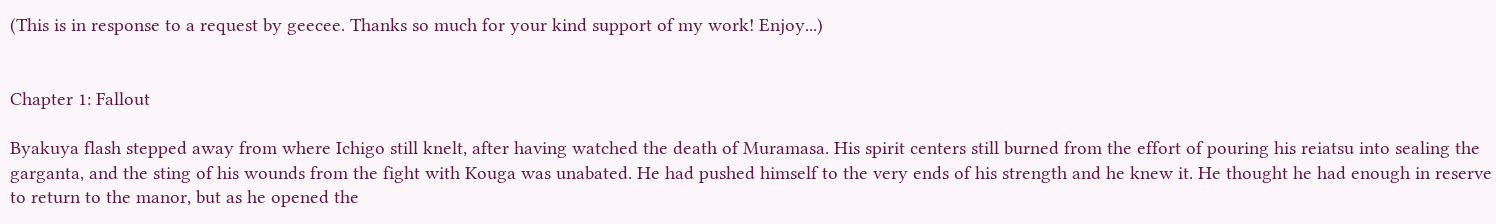(This is in response to a request by geecee. Thanks so much for your kind support of my work! Enjoy...)


Chapter 1: Fallout

Byakuya flash stepped away from where Ichigo still knelt, after having watched the death of Muramasa. His spirit centers still burned from the effort of pouring his reiatsu into sealing the garganta, and the sting of his wounds from the fight with Kouga was unabated. He had pushed himself to the very ends of his strength and he knew it. He thought he had enough in reserve to return to the manor, but as he opened the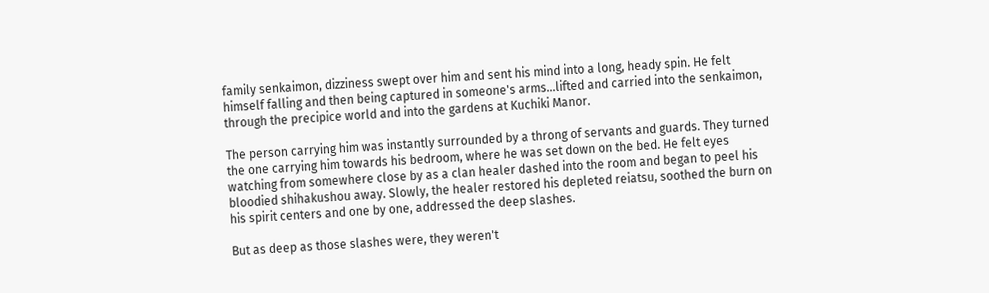family senkaimon, dizziness swept over him and sent his mind into a long, heady spin. He felt himself falling and then being captured in someone's arms…lifted and carried into the senkaimon, through the precipice world and into the gardens at Kuchiki Manor.

The person carrying him was instantly surrounded by a throng of servants and guards. They turned the one carrying him towards his bedroom, where he was set down on the bed. He felt eyes watching from somewhere close by as a clan healer dashed into the room and began to peel his bloodied shihakushou away. Slowly, the healer restored his depleted reiatsu, soothed the burn on his spirit centers and one by one, addressed the deep slashes.

But as deep as those slashes were, they weren't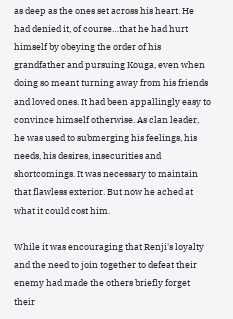as deep as the ones set across his heart. He had denied it, of course…that he had hurt himself by obeying the order of his grandfather and pursuing Kouga, even when doing so meant turning away from his friends and loved ones. It had been appallingly easy to convince himself otherwise. As clan leader, he was used to submerging his feelings, his needs, his desires, insecurities and shortcomings. It was necessary to maintain that flawless exterior. But now he ached at what it could cost him.

While it was encouraging that Renji's loyalty and the need to join together to defeat their enemy had made the others briefly forget their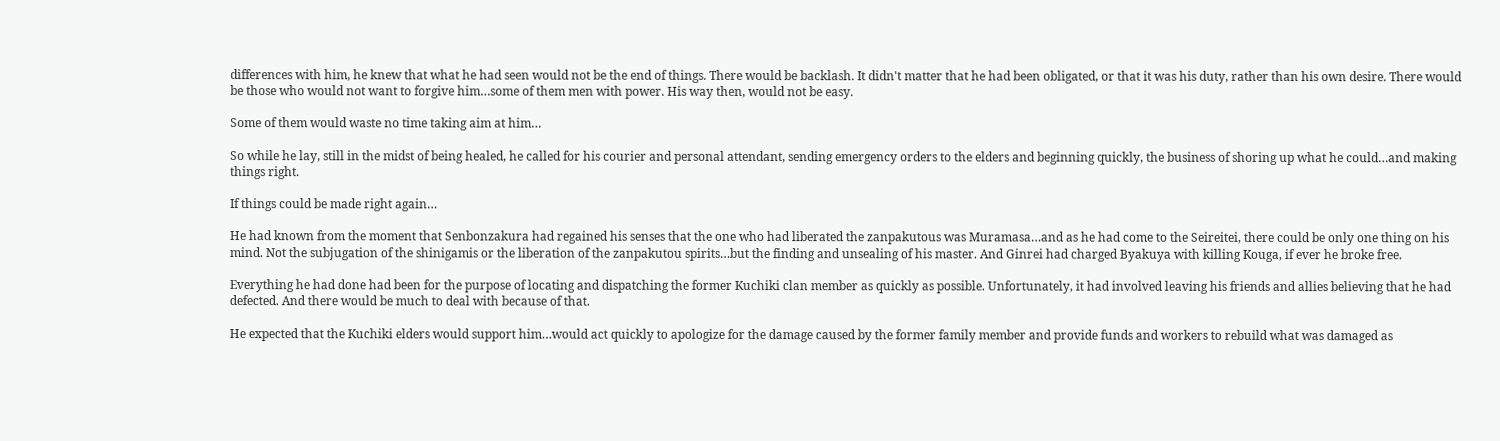differences with him, he knew that what he had seen would not be the end of things. There would be backlash. It didn't matter that he had been obligated, or that it was his duty, rather than his own desire. There would be those who would not want to forgive him…some of them men with power. His way then, would not be easy.

Some of them would waste no time taking aim at him…

So while he lay, still in the midst of being healed, he called for his courier and personal attendant, sending emergency orders to the elders and beginning quickly, the business of shoring up what he could…and making things right.

If things could be made right again…

He had known from the moment that Senbonzakura had regained his senses that the one who had liberated the zanpakutous was Muramasa…and as he had come to the Seireitei, there could be only one thing on his mind. Not the subjugation of the shinigamis or the liberation of the zanpakutou spirits…but the finding and unsealing of his master. And Ginrei had charged Byakuya with killing Kouga, if ever he broke free.

Everything he had done had been for the purpose of locating and dispatching the former Kuchiki clan member as quickly as possible. Unfortunately, it had involved leaving his friends and allies believing that he had defected. And there would be much to deal with because of that.

He expected that the Kuchiki elders would support him…would act quickly to apologize for the damage caused by the former family member and provide funds and workers to rebuild what was damaged as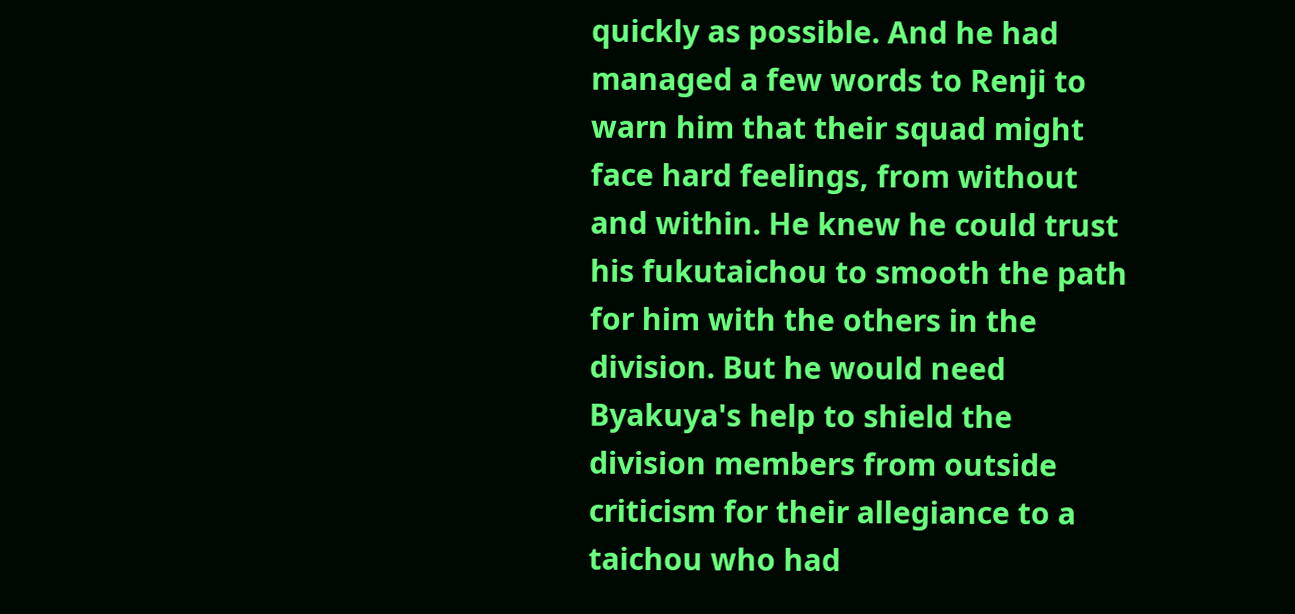quickly as possible. And he had managed a few words to Renji to warn him that their squad might face hard feelings, from without and within. He knew he could trust his fukutaichou to smooth the path for him with the others in the division. But he would need Byakuya's help to shield the division members from outside criticism for their allegiance to a taichou who had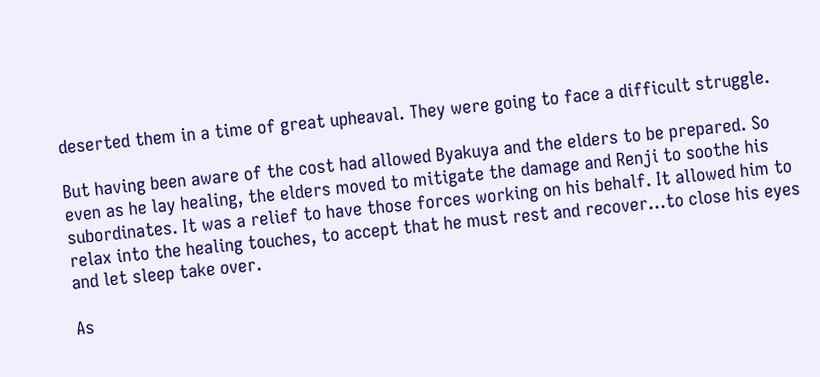deserted them in a time of great upheaval. They were going to face a difficult struggle.

But having been aware of the cost had allowed Byakuya and the elders to be prepared. So even as he lay healing, the elders moved to mitigate the damage and Renji to soothe his subordinates. It was a relief to have those forces working on his behalf. It allowed him to relax into the healing touches, to accept that he must rest and recover…to close his eyes and let sleep take over.

As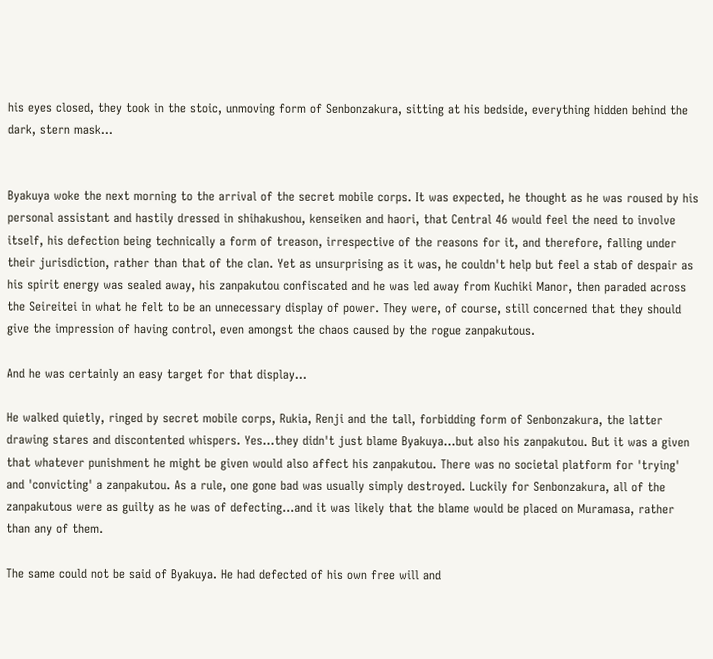his eyes closed, they took in the stoic, unmoving form of Senbonzakura, sitting at his bedside, everything hidden behind the dark, stern mask…


Byakuya woke the next morning to the arrival of the secret mobile corps. It was expected, he thought as he was roused by his personal assistant and hastily dressed in shihakushou, kenseiken and haori, that Central 46 would feel the need to involve itself, his defection being technically a form of treason, irrespective of the reasons for it, and therefore, falling under their jurisdiction, rather than that of the clan. Yet as unsurprising as it was, he couldn't help but feel a stab of despair as his spirit energy was sealed away, his zanpakutou confiscated and he was led away from Kuchiki Manor, then paraded across the Seireitei in what he felt to be an unnecessary display of power. They were, of course, still concerned that they should give the impression of having control, even amongst the chaos caused by the rogue zanpakutous.

And he was certainly an easy target for that display…

He walked quietly, ringed by secret mobile corps, Rukia, Renji and the tall, forbidding form of Senbonzakura, the latter drawing stares and discontented whispers. Yes…they didn't just blame Byakuya…but also his zanpakutou. But it was a given that whatever punishment he might be given would also affect his zanpakutou. There was no societal platform for 'trying' and 'convicting' a zanpakutou. As a rule, one gone bad was usually simply destroyed. Luckily for Senbonzakura, all of the zanpakutous were as guilty as he was of defecting…and it was likely that the blame would be placed on Muramasa, rather than any of them.

The same could not be said of Byakuya. He had defected of his own free will and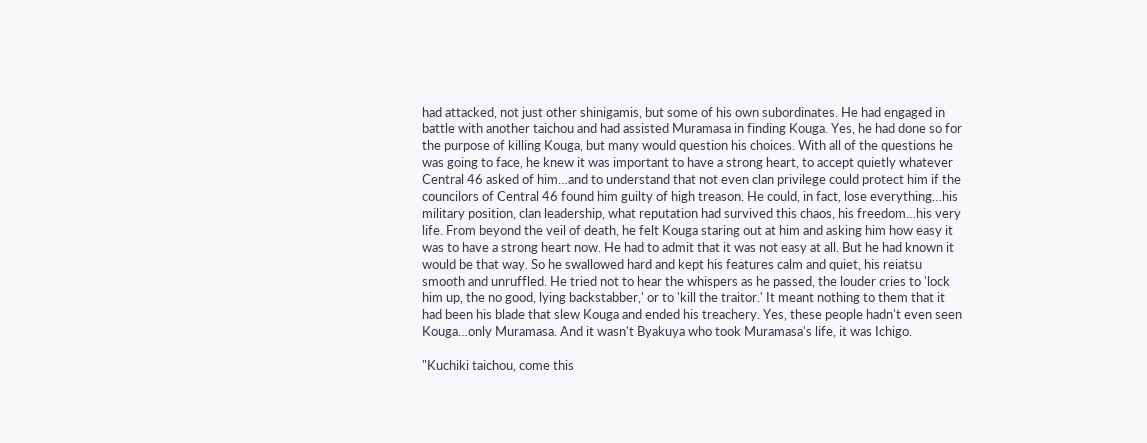had attacked, not just other shinigamis, but some of his own subordinates. He had engaged in battle with another taichou and had assisted Muramasa in finding Kouga. Yes, he had done so for the purpose of killing Kouga, but many would question his choices. With all of the questions he was going to face, he knew it was important to have a strong heart, to accept quietly whatever Central 46 asked of him…and to understand that not even clan privilege could protect him if the councilors of Central 46 found him guilty of high treason. He could, in fact, lose everything…his military position, clan leadership, what reputation had survived this chaos, his freedom…his very life. From beyond the veil of death, he felt Kouga staring out at him and asking him how easy it was to have a strong heart now. He had to admit that it was not easy at all. But he had known it would be that way. So he swallowed hard and kept his features calm and quiet, his reiatsu smooth and unruffled. He tried not to hear the whispers as he passed, the louder cries to 'lock him up, the no good, lying backstabber,' or to 'kill the traitor.' It meant nothing to them that it had been his blade that slew Kouga and ended his treachery. Yes, these people hadn't even seen Kouga…only Muramasa. And it wasn't Byakuya who took Muramasa's life, it was Ichigo.

"Kuchiki taichou, come this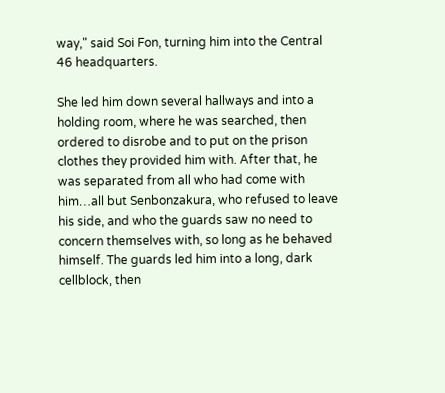way," said Soi Fon, turning him into the Central 46 headquarters.

She led him down several hallways and into a holding room, where he was searched, then ordered to disrobe and to put on the prison clothes they provided him with. After that, he was separated from all who had come with him…all but Senbonzakura, who refused to leave his side, and who the guards saw no need to concern themselves with, so long as he behaved himself. The guards led him into a long, dark cellblock, then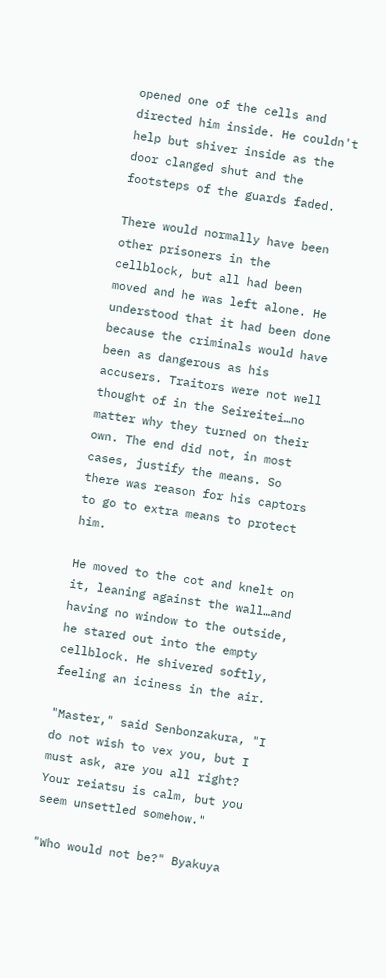opened one of the cells and directed him inside. He couldn't help but shiver inside as the door clanged shut and the footsteps of the guards faded.

There would normally have been other prisoners in the cellblock, but all had been moved and he was left alone. He understood that it had been done because the criminals would have been as dangerous as his accusers. Traitors were not well thought of in the Seireitei…no matter why they turned on their own. The end did not, in most cases, justify the means. So there was reason for his captors to go to extra means to protect him.

He moved to the cot and knelt on it, leaning against the wall…and having no window to the outside, he stared out into the empty cellblock. He shivered softly, feeling an iciness in the air.

"Master," said Senbonzakura, "I do not wish to vex you, but I must ask, are you all right? Your reiatsu is calm, but you seem unsettled somehow."

"Who would not be?" Byakuya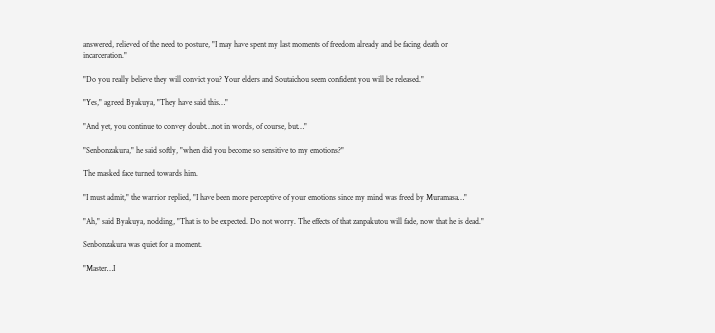answered, relieved of the need to posture, "I may have spent my last moments of freedom already and be facing death or incarceration."

"Do you really believe they will convict you? Your elders and Soutaichou seem confident you will be released."

"Yes," agreed Byakuya, "They have said this…"

"And yet, you continue to convey doubt…not in words, of course, but…"

"Senbonzakura," he said softly, "when did you become so sensitive to my emotions?"

The masked face turned towards him.

"I must admit," the warrior replied, "I have been more perceptive of your emotions since my mind was freed by Muramasa…"

"Ah," said Byakuya, nodding, "That is to be expected. Do not worry. The effects of that zanpakutou will fade, now that he is dead."

Senbonzakura was quiet for a moment.

"Master…I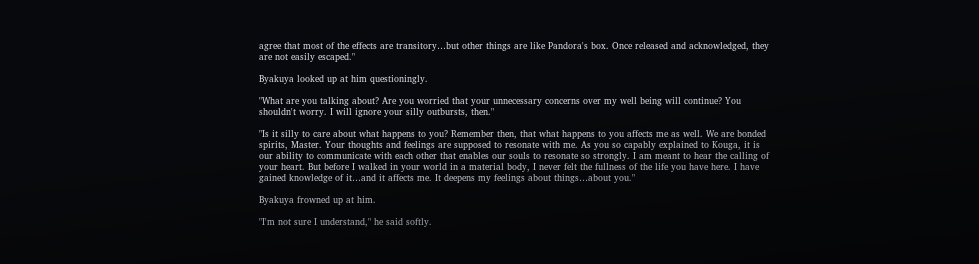agree that most of the effects are transitory…but other things are like Pandora's box. Once released and acknowledged, they are not easily escaped."

Byakuya looked up at him questioningly.

"What are you talking about? Are you worried that your unnecessary concerns over my well being will continue? You shouldn't worry. I will ignore your silly outbursts, then."

"Is it silly to care about what happens to you? Remember then, that what happens to you affects me as well. We are bonded spirits, Master. Your thoughts and feelings are supposed to resonate with me. As you so capably explained to Kouga, it is our ability to communicate with each other that enables our souls to resonate so strongly. I am meant to hear the calling of your heart. But before I walked in your world in a material body, I never felt the fullness of the life you have here. I have gained knowledge of it…and it affects me. It deepens my feelings about things…about you."

Byakuya frowned up at him.

"I'm not sure I understand," he said softly.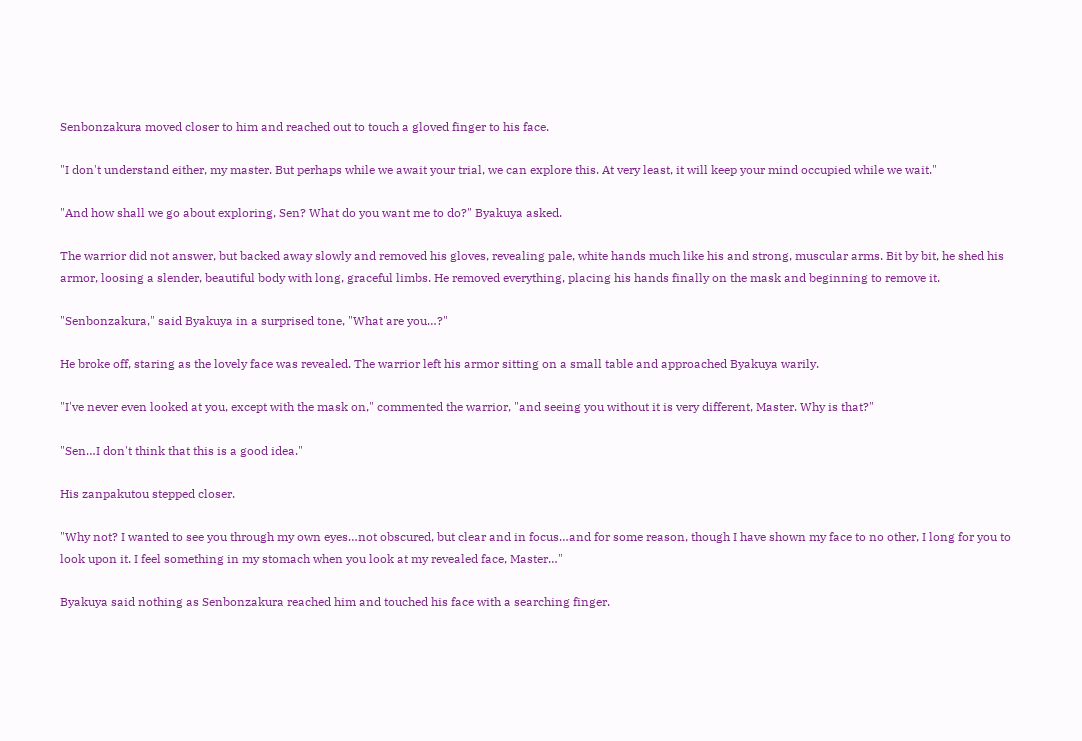Senbonzakura moved closer to him and reached out to touch a gloved finger to his face.

"I don't understand either, my master. But perhaps while we await your trial, we can explore this. At very least, it will keep your mind occupied while we wait."

"And how shall we go about exploring, Sen? What do you want me to do?" Byakuya asked.

The warrior did not answer, but backed away slowly and removed his gloves, revealing pale, white hands much like his and strong, muscular arms. Bit by bit, he shed his armor, loosing a slender, beautiful body with long, graceful limbs. He removed everything, placing his hands finally on the mask and beginning to remove it.

"Senbonzakura," said Byakuya in a surprised tone, "What are you…?"

He broke off, staring as the lovely face was revealed. The warrior left his armor sitting on a small table and approached Byakuya warily.

"I've never even looked at you, except with the mask on," commented the warrior, "and seeing you without it is very different, Master. Why is that?"

"Sen…I don't think that this is a good idea."

His zanpakutou stepped closer.

"Why not? I wanted to see you through my own eyes…not obscured, but clear and in focus…and for some reason, though I have shown my face to no other, I long for you to look upon it. I feel something in my stomach when you look at my revealed face, Master…"

Byakuya said nothing as Senbonzakura reached him and touched his face with a searching finger.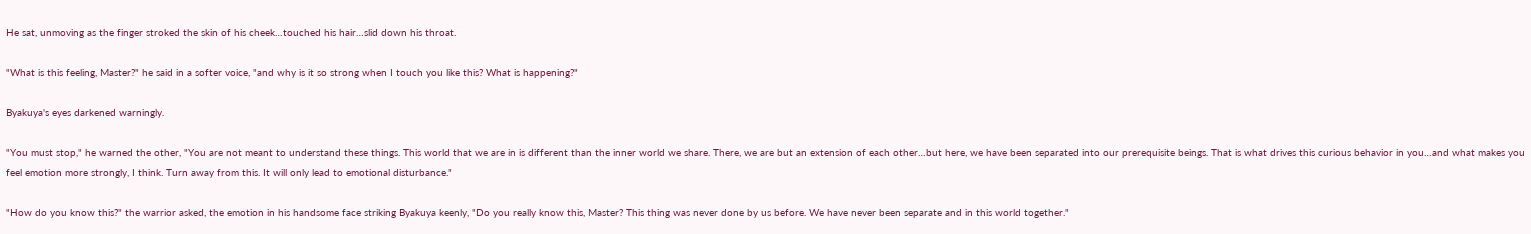He sat, unmoving as the finger stroked the skin of his cheek…touched his hair…slid down his throat.

"What is this feeling, Master?" he said in a softer voice, "and why is it so strong when I touch you like this? What is happening?"

Byakuya's eyes darkened warningly.

"You must stop," he warned the other, "You are not meant to understand these things. This world that we are in is different than the inner world we share. There, we are but an extension of each other…but here, we have been separated into our prerequisite beings. That is what drives this curious behavior in you…and what makes you feel emotion more strongly, I think. Turn away from this. It will only lead to emotional disturbance."

"How do you know this?" the warrior asked, the emotion in his handsome face striking Byakuya keenly, "Do you really know this, Master? This thing was never done by us before. We have never been separate and in this world together."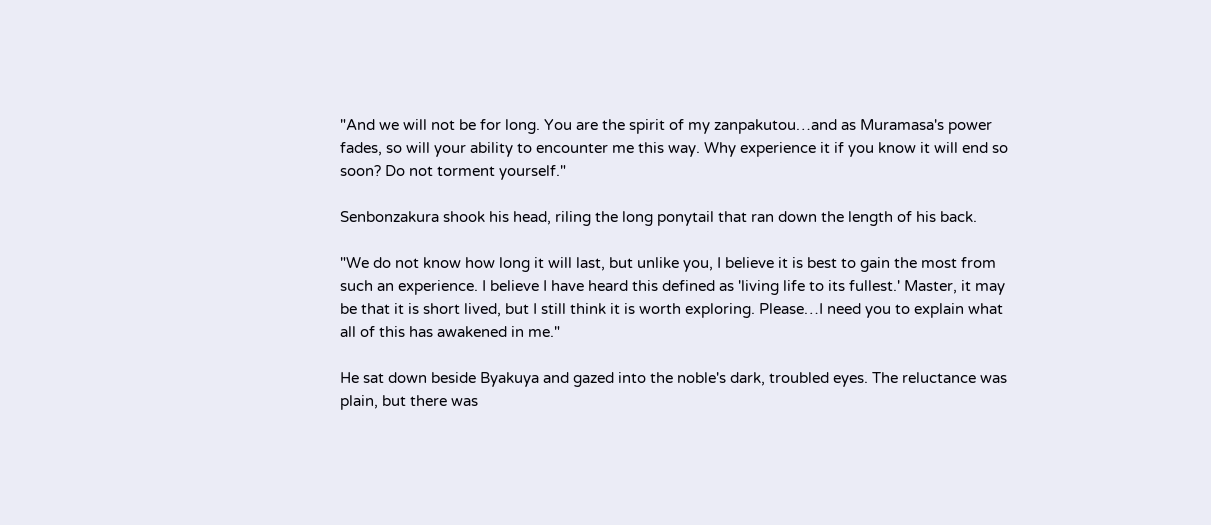"And we will not be for long. You are the spirit of my zanpakutou…and as Muramasa's power fades, so will your ability to encounter me this way. Why experience it if you know it will end so soon? Do not torment yourself."

Senbonzakura shook his head, riling the long ponytail that ran down the length of his back.

"We do not know how long it will last, but unlike you, I believe it is best to gain the most from such an experience. I believe I have heard this defined as 'living life to its fullest.' Master, it may be that it is short lived, but I still think it is worth exploring. Please…I need you to explain what all of this has awakened in me."

He sat down beside Byakuya and gazed into the noble's dark, troubled eyes. The reluctance was plain, but there was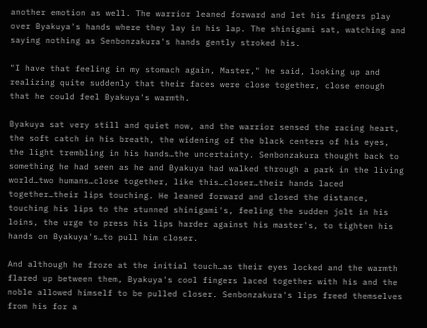another emotion as well. The warrior leaned forward and let his fingers play over Byakuya's hands where they lay in his lap. The shinigami sat, watching and saying nothing as Senbonzakura's hands gently stroked his.

"I have that feeling in my stomach again, Master," he said, looking up and realizing quite suddenly that their faces were close together, close enough that he could feel Byakuya's warmth.

Byakuya sat very still and quiet now, and the warrior sensed the racing heart, the soft catch in his breath, the widening of the black centers of his eyes, the light trembling in his hands…the uncertainty. Senbonzakura thought back to something he had seen as he and Byakuya had walked through a park in the living world…two humans…close together, like this…closer…their hands laced together…their lips touching. He leaned forward and closed the distance, touching his lips to the stunned shinigami's, feeling the sudden jolt in his loins, the urge to press his lips harder against his master's, to tighten his hands on Byakuya's…to pull him closer.

And although he froze at the initial touch…as their eyes locked and the warmth flared up between them, Byakuya's cool fingers laced together with his and the noble allowed himself to be pulled closer. Senbonzakura's lips freed themselves from his for a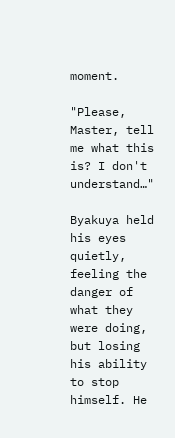moment.

"Please, Master, tell me what this is? I don't understand…"

Byakuya held his eyes quietly, feeling the danger of what they were doing, but losing his ability to stop himself. He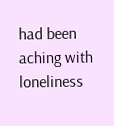had been aching with loneliness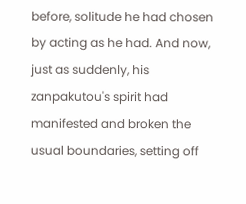before, solitude he had chosen by acting as he had. And now, just as suddenly, his zanpakutou's spirit had manifested and broken the usual boundaries, setting off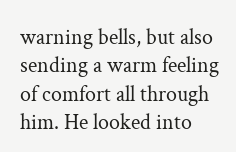warning bells, but also sending a warm feeling of comfort all through him. He looked into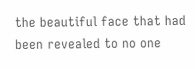the beautiful face that had been revealed to no one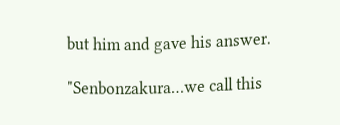but him and gave his answer.

"Senbonzakura…we call this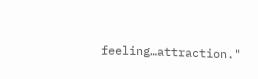feeling…attraction."